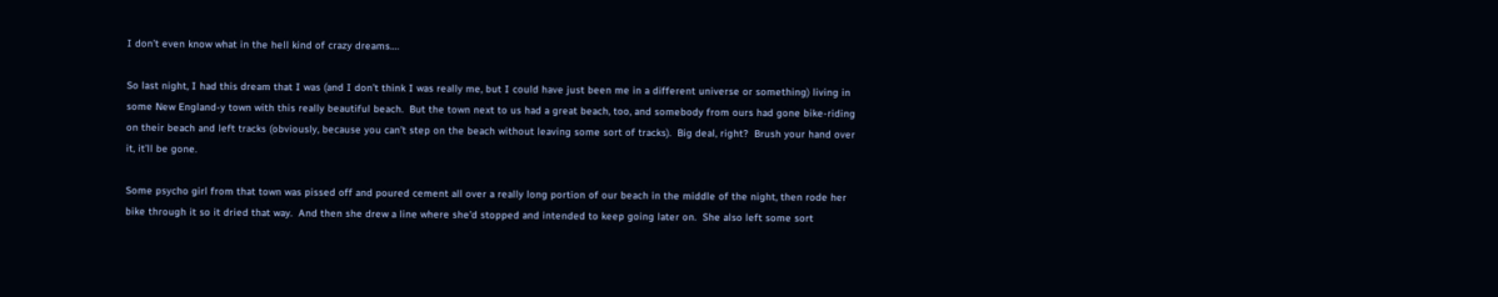I don’t even know what in the hell kind of crazy dreams….

So last night, I had this dream that I was (and I don’t think I was really me, but I could have just been me in a different universe or something) living in some New England-y town with this really beautiful beach.  But the town next to us had a great beach, too, and somebody from ours had gone bike-riding on their beach and left tracks (obviously, because you can’t step on the beach without leaving some sort of tracks).  Big deal, right?  Brush your hand over it, it’ll be gone.

Some psycho girl from that town was pissed off and poured cement all over a really long portion of our beach in the middle of the night, then rode her bike through it so it dried that way.  And then she drew a line where she’d stopped and intended to keep going later on.  She also left some sort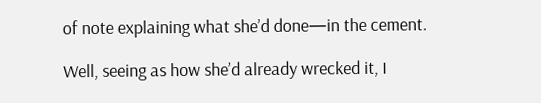of note explaining what she’d done—in the cement.

Well, seeing as how she’d already wrecked it, I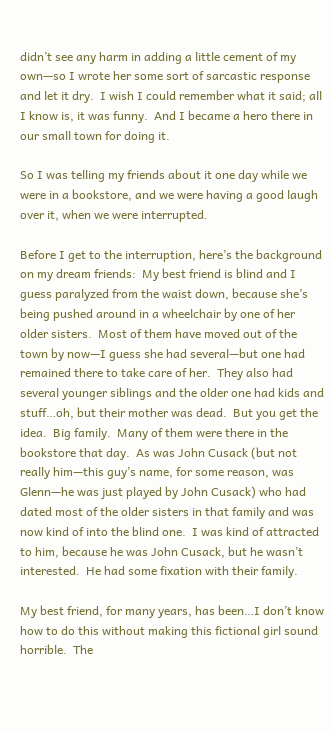didn’t see any harm in adding a little cement of my own—so I wrote her some sort of sarcastic response and let it dry.  I wish I could remember what it said; all I know is, it was funny.  And I became a hero there in our small town for doing it.

So I was telling my friends about it one day while we were in a bookstore, and we were having a good laugh over it, when we were interrupted.

Before I get to the interruption, here’s the background on my dream friends:  My best friend is blind and I guess paralyzed from the waist down, because she’s being pushed around in a wheelchair by one of her older sisters.  Most of them have moved out of the town by now—I guess she had several—but one had remained there to take care of her.  They also had several younger siblings and the older one had kids and stuff…oh, but their mother was dead.  But you get the idea.  Big family.  Many of them were there in the bookstore that day.  As was John Cusack (but not really him—this guy’s name, for some reason, was Glenn—he was just played by John Cusack) who had dated most of the older sisters in that family and was now kind of into the blind one.  I was kind of attracted to him, because he was John Cusack, but he wasn’t interested.  He had some fixation with their family.

My best friend, for many years, has been…I don’t know how to do this without making this fictional girl sound horrible.  The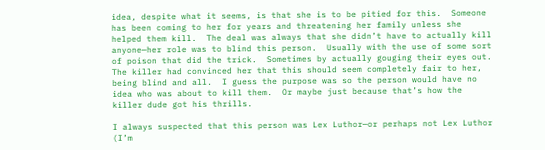idea, despite what it seems, is that she is to be pitied for this.  Someone has been coming to her for years and threatening her family unless she helped them kill.  The deal was always that she didn’t have to actually kill anyone—her role was to blind this person.  Usually with the use of some sort of poison that did the trick.  Sometimes by actually gouging their eyes out.  The killer had convinced her that this should seem completely fair to her, being blind and all.  I guess the purpose was so the person would have no idea who was about to kill them.  Or maybe just because that’s how the killer dude got his thrills.

I always suspected that this person was Lex Luthor—or perhaps not Lex Luthor (I’m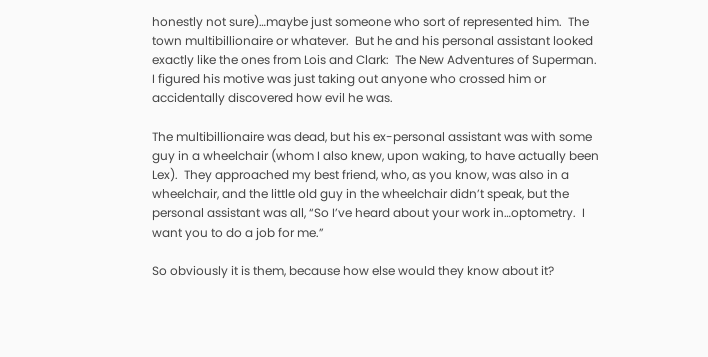honestly not sure)…maybe just someone who sort of represented him.  The town multibillionaire or whatever.  But he and his personal assistant looked exactly like the ones from Lois and Clark:  The New Adventures of Superman.  I figured his motive was just taking out anyone who crossed him or accidentally discovered how evil he was.

The multibillionaire was dead, but his ex-personal assistant was with some guy in a wheelchair (whom I also knew, upon waking, to have actually been Lex).  They approached my best friend, who, as you know, was also in a wheelchair, and the little old guy in the wheelchair didn’t speak, but the personal assistant was all, “So I’ve heard about your work in…optometry.  I want you to do a job for me.”

So obviously it is them, because how else would they know about it?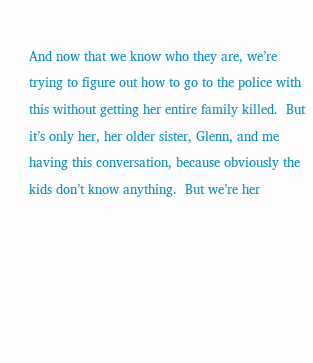And now that we know who they are, we’re trying to figure out how to go to the police with this without getting her entire family killed.  But it’s only her, her older sister, Glenn, and me having this conversation, because obviously the kids don’t know anything.  But we’re her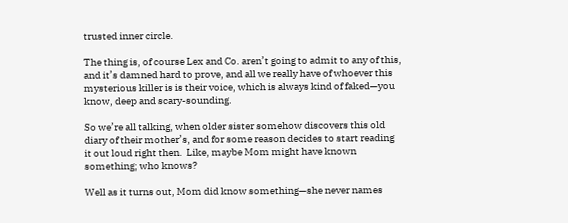trusted inner circle.

The thing is, of course Lex and Co. aren’t going to admit to any of this, and it’s damned hard to prove, and all we really have of whoever this mysterious killer is is their voice, which is always kind of faked—you know, deep and scary-sounding.

So we’re all talking, when older sister somehow discovers this old diary of their mother’s, and for some reason decides to start reading it out loud right then.  Like, maybe Mom might have known something; who knows?

Well as it turns out, Mom did know something—she never names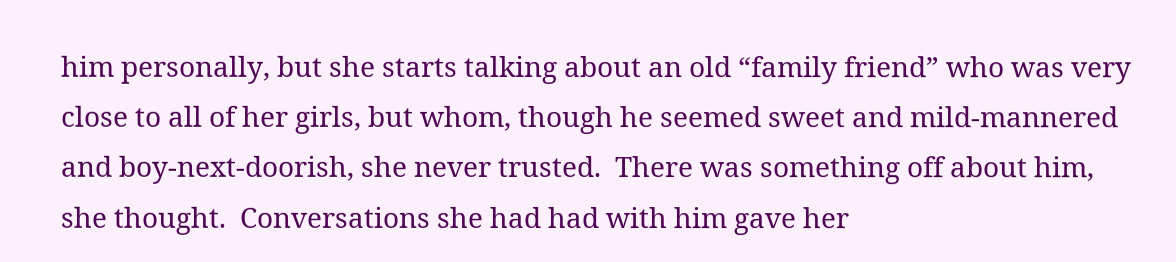him personally, but she starts talking about an old “family friend” who was very close to all of her girls, but whom, though he seemed sweet and mild-mannered and boy-next-doorish, she never trusted.  There was something off about him, she thought.  Conversations she had had with him gave her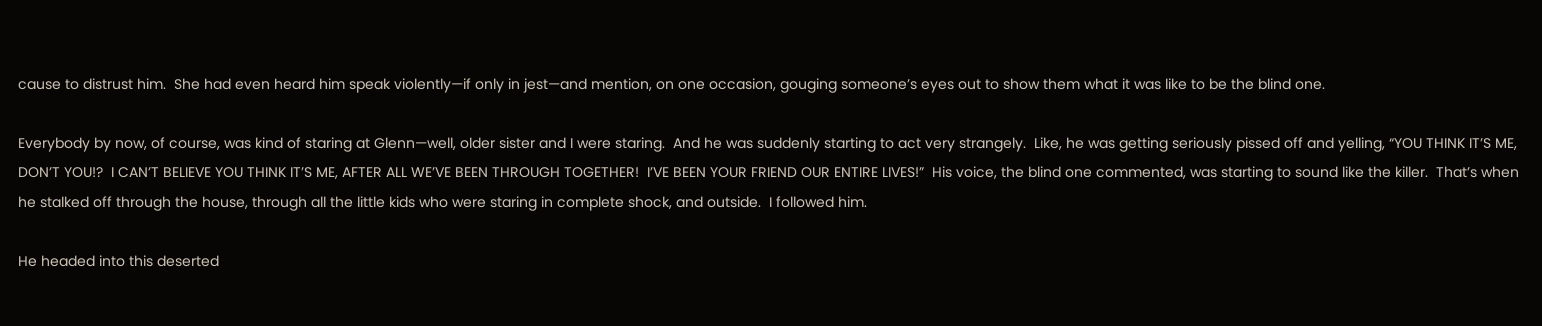cause to distrust him.  She had even heard him speak violently—if only in jest—and mention, on one occasion, gouging someone’s eyes out to show them what it was like to be the blind one.

Everybody by now, of course, was kind of staring at Glenn—well, older sister and I were staring.  And he was suddenly starting to act very strangely.  Like, he was getting seriously pissed off and yelling, “YOU THINK IT’S ME, DON’T YOU!?  I CAN’T BELIEVE YOU THINK IT’S ME, AFTER ALL WE’VE BEEN THROUGH TOGETHER!  I’VE BEEN YOUR FRIEND OUR ENTIRE LIVES!”  His voice, the blind one commented, was starting to sound like the killer.  That’s when he stalked off through the house, through all the little kids who were staring in complete shock, and outside.  I followed him.

He headed into this deserted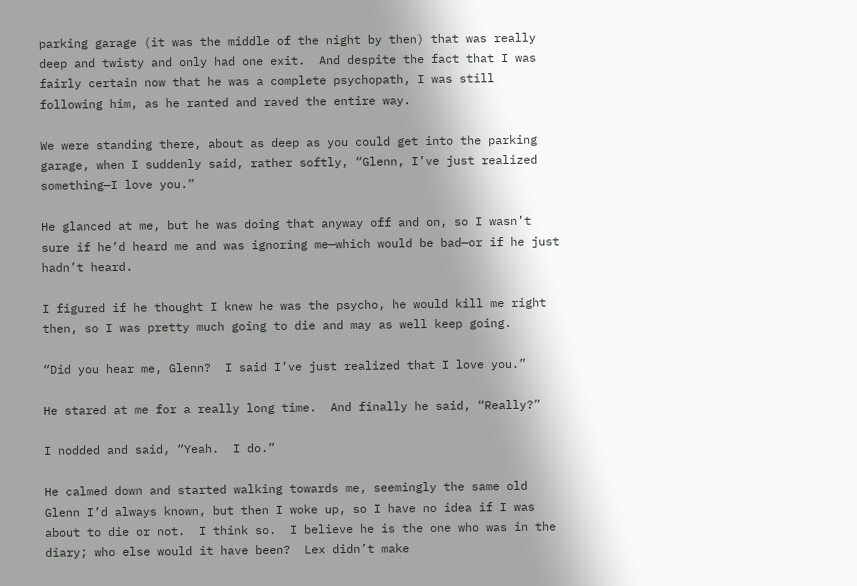parking garage (it was the middle of the night by then) that was really deep and twisty and only had one exit.  And despite the fact that I was fairly certain now that he was a complete psychopath, I was still following him, as he ranted and raved the entire way.

We were standing there, about as deep as you could get into the parking garage, when I suddenly said, rather softly, “Glenn, I’ve just realized something—I love you.”

He glanced at me, but he was doing that anyway off and on, so I wasn’t sure if he’d heard me and was ignoring me—which would be bad—or if he just hadn’t heard.

I figured if he thought I knew he was the psycho, he would kill me right then, so I was pretty much going to die and may as well keep going.

“Did you hear me, Glenn?  I said I’ve just realized that I love you.”

He stared at me for a really long time.  And finally he said, “Really?”

I nodded and said, “Yeah.  I do.”

He calmed down and started walking towards me, seemingly the same old Glenn I’d always known, but then I woke up, so I have no idea if I was about to die or not.  I think so.  I believe he is the one who was in the diary; who else would it have been?  Lex didn’t make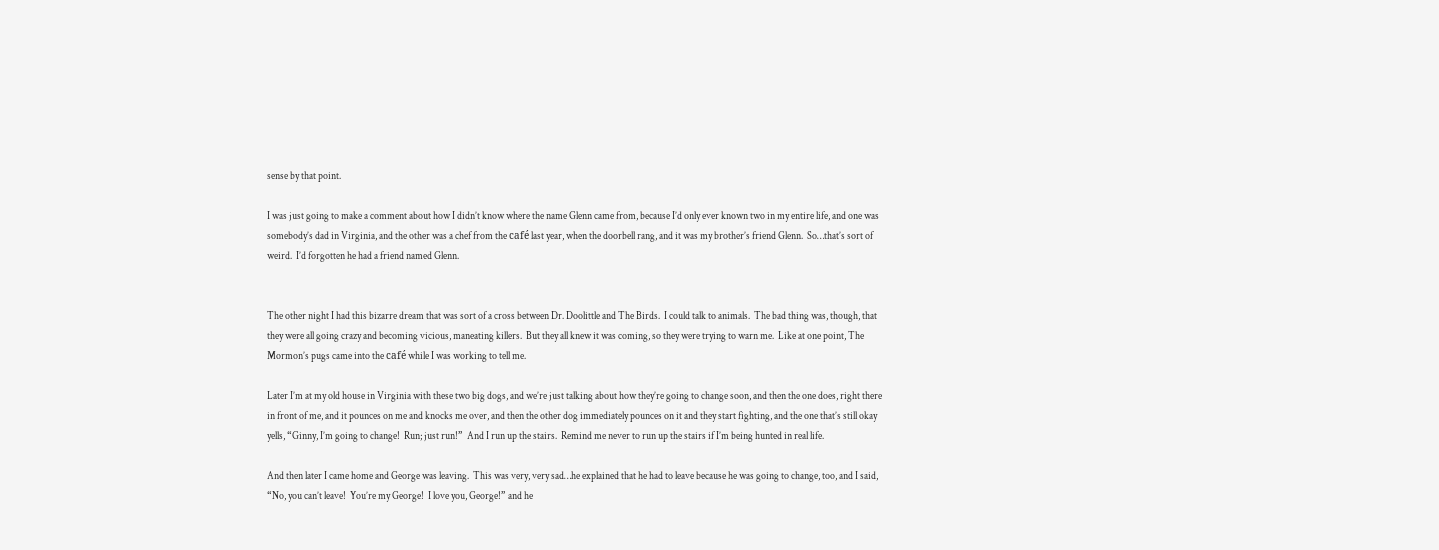sense by that point.

I was just going to make a comment about how I didn’t know where the name Glenn came from, because I’d only ever known two in my entire life, and one was somebody’s dad in Virginia, and the other was a chef from the café last year, when the doorbell rang, and it was my brother’s friend Glenn.  So…that’s sort of weird.  I’d forgotten he had a friend named Glenn.


The other night I had this bizarre dream that was sort of a cross between Dr. Doolittle and The Birds.  I could talk to animals.  The bad thing was, though, that they were all going crazy and becoming vicious, maneating killers.  But they all knew it was coming, so they were trying to warn me.  Like at one point, The Mormon’s pugs came into the café while I was working to tell me.

Later I’m at my old house in Virginia with these two big dogs, and we’re just talking about how they’re going to change soon, and then the one does, right there in front of me, and it pounces on me and knocks me over, and then the other dog immediately pounces on it and they start fighting, and the one that’s still okay yells, “Ginny, I’m going to change!  Run; just run!”  And I run up the stairs.  Remind me never to run up the stairs if I’m being hunted in real life.

And then later I came home and George was leaving.  This was very, very sad…he explained that he had to leave because he was going to change, too, and I said, “No, you can’t leave!  You’re my George!  I love you, George!” and he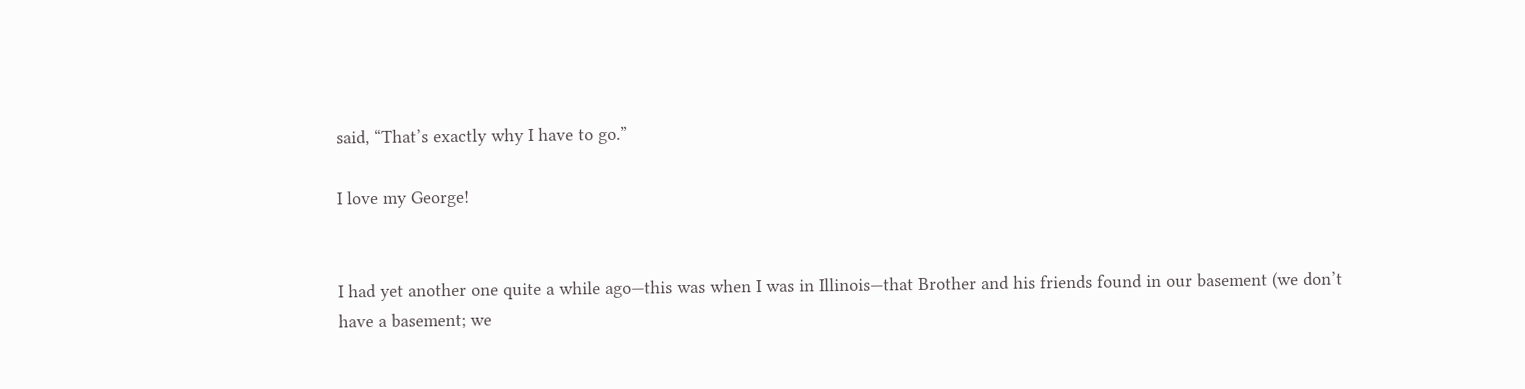said, “That’s exactly why I have to go.”

I love my George!


I had yet another one quite a while ago—this was when I was in Illinois—that Brother and his friends found in our basement (we don’t have a basement; we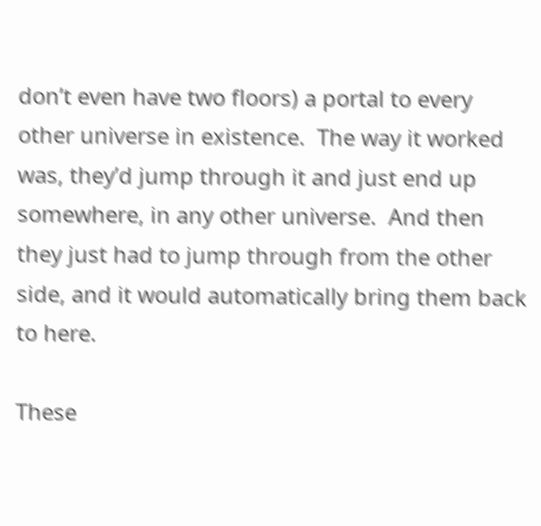don’t even have two floors) a portal to every other universe in existence.  The way it worked was, they’d jump through it and just end up somewhere, in any other universe.  And then they just had to jump through from the other side, and it would automatically bring them back to here.

These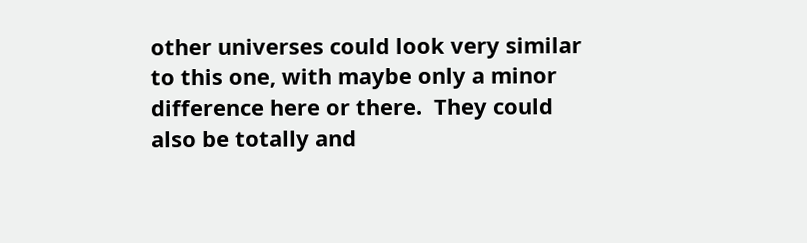other universes could look very similar to this one, with maybe only a minor difference here or there.  They could also be totally and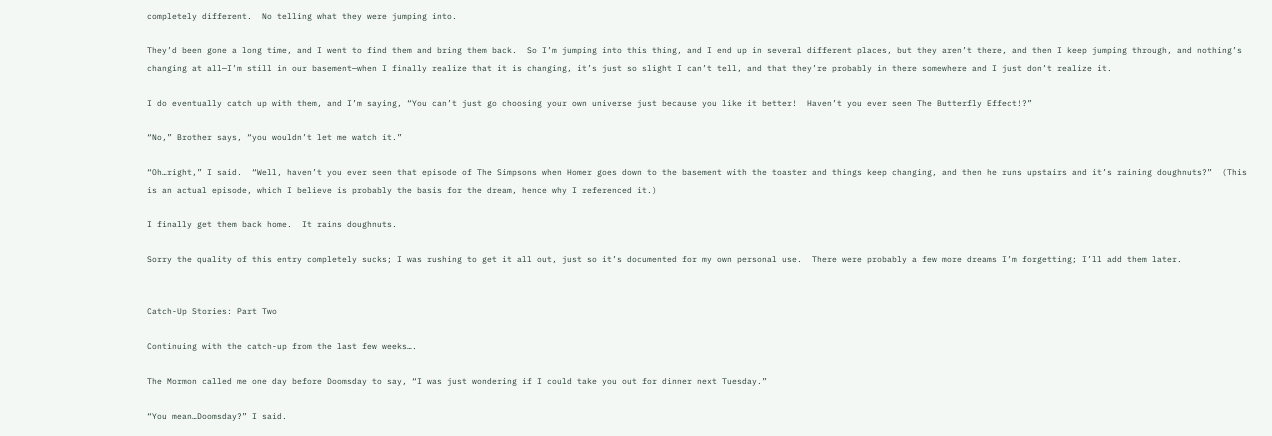completely different.  No telling what they were jumping into.

They’d been gone a long time, and I went to find them and bring them back.  So I’m jumping into this thing, and I end up in several different places, but they aren’t there, and then I keep jumping through, and nothing’s changing at all—I’m still in our basement—when I finally realize that it is changing, it’s just so slight I can’t tell, and that they’re probably in there somewhere and I just don’t realize it.

I do eventually catch up with them, and I’m saying, “You can’t just go choosing your own universe just because you like it better!  Haven’t you ever seen The Butterfly Effect!?”

“No,” Brother says, “you wouldn’t let me watch it.”

“Oh…right,” I said.  “Well, haven’t you ever seen that episode of The Simpsons when Homer goes down to the basement with the toaster and things keep changing, and then he runs upstairs and it’s raining doughnuts?”  (This is an actual episode, which I believe is probably the basis for the dream, hence why I referenced it.)

I finally get them back home.  It rains doughnuts.

Sorry the quality of this entry completely sucks; I was rushing to get it all out, just so it’s documented for my own personal use.  There were probably a few more dreams I’m forgetting; I’ll add them later.


Catch-Up Stories: Part Two

Continuing with the catch-up from the last few weeks….

The Mormon called me one day before Doomsday to say, “I was just wondering if I could take you out for dinner next Tuesday.”

“You mean…Doomsday?” I said.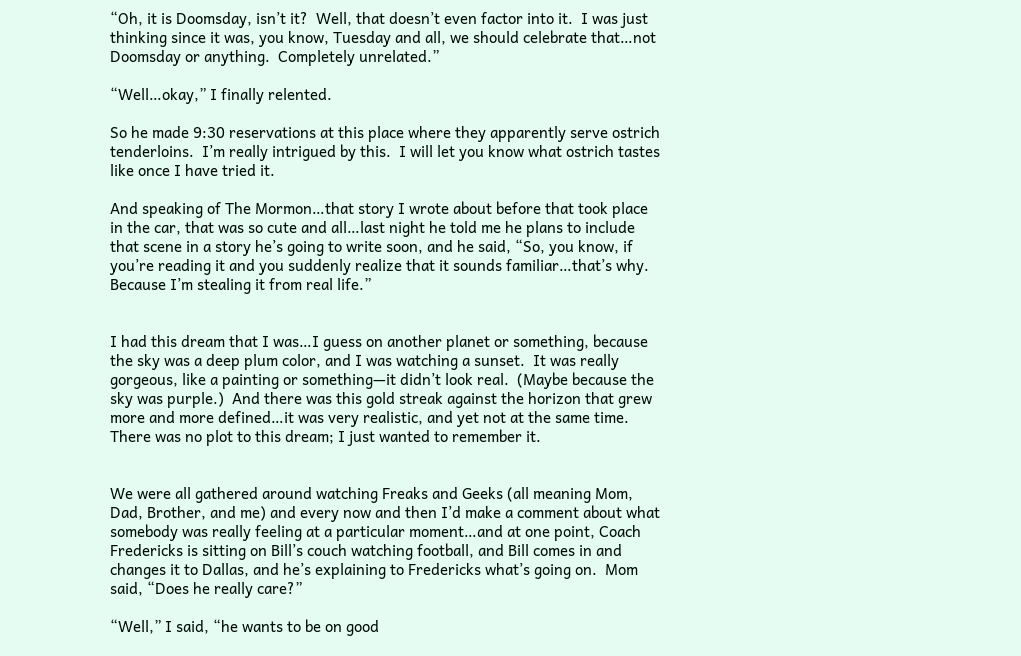“Oh, it is Doomsday, isn’t it?  Well, that doesn’t even factor into it.  I was just thinking since it was, you know, Tuesday and all, we should celebrate that…not Doomsday or anything.  Completely unrelated.”

“Well…okay,” I finally relented.

So he made 9:30 reservations at this place where they apparently serve ostrich tenderloins.  I’m really intrigued by this.  I will let you know what ostrich tastes like once I have tried it.

And speaking of The Mormon…that story I wrote about before that took place in the car, that was so cute and all…last night he told me he plans to include that scene in a story he’s going to write soon, and he said, “So, you know, if you’re reading it and you suddenly realize that it sounds familiar…that’s why.  Because I’m stealing it from real life.”


I had this dream that I was…I guess on another planet or something, because the sky was a deep plum color, and I was watching a sunset.  It was really gorgeous, like a painting or something—it didn’t look real.  (Maybe because the sky was purple.)  And there was this gold streak against the horizon that grew more and more defined…it was very realistic, and yet not at the same time.  There was no plot to this dream; I just wanted to remember it.


We were all gathered around watching Freaks and Geeks (all meaning Mom, Dad, Brother, and me) and every now and then I’d make a comment about what somebody was really feeling at a particular moment…and at one point, Coach Fredericks is sitting on Bill’s couch watching football, and Bill comes in and changes it to Dallas, and he’s explaining to Fredericks what’s going on.  Mom said, “Does he really care?”

“Well,” I said, “he wants to be on good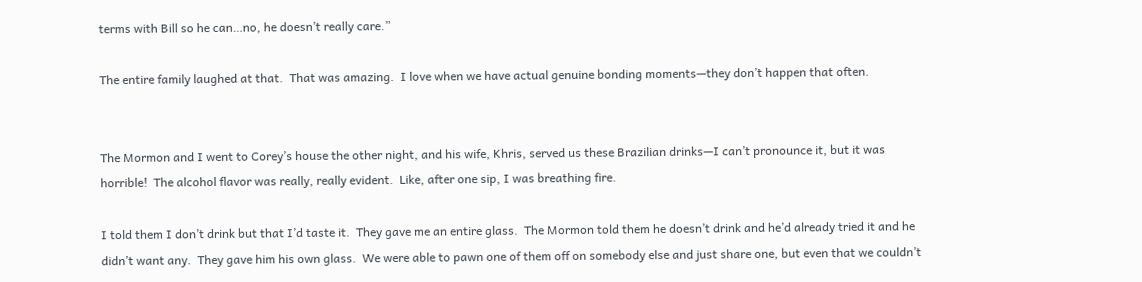terms with Bill so he can…no, he doesn’t really care.”

The entire family laughed at that.  That was amazing.  I love when we have actual genuine bonding moments—they don’t happen that often.


The Mormon and I went to Corey’s house the other night, and his wife, Khris, served us these Brazilian drinks—I can’t pronounce it, but it was horrible!  The alcohol flavor was really, really evident.  Like, after one sip, I was breathing fire.

I told them I don’t drink but that I’d taste it.  They gave me an entire glass.  The Mormon told them he doesn’t drink and he’d already tried it and he didn’t want any.  They gave him his own glass.  We were able to pawn one of them off on somebody else and just share one, but even that we couldn’t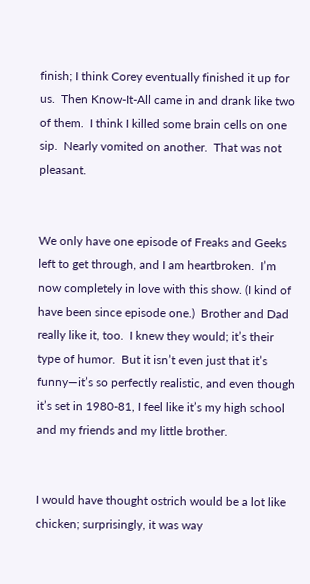finish; I think Corey eventually finished it up for us.  Then Know-It-All came in and drank like two of them.  I think I killed some brain cells on one sip.  Nearly vomited on another.  That was not pleasant.


We only have one episode of Freaks and Geeks left to get through, and I am heartbroken.  I’m now completely in love with this show. (I kind of have been since episode one.)  Brother and Dad really like it, too.  I knew they would; it’s their type of humor.  But it isn’t even just that it’s funny—it’s so perfectly realistic, and even though it’s set in 1980-81, I feel like it’s my high school and my friends and my little brother.


I would have thought ostrich would be a lot like chicken; surprisingly, it was way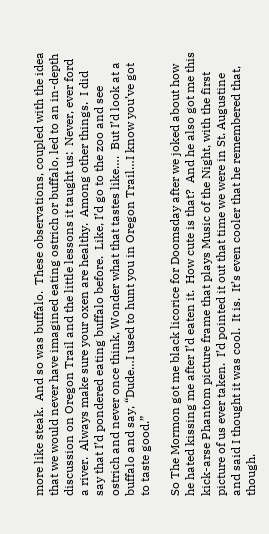more like steak.  And so was buffalo.  These observations, coupled with the idea that we would never have imagined eating ostrich or buffalo, led to an in-depth discussion on Oregon Trail and the little lessons it taught us:  Never, ever ford a river.  Always make sure your oxen are healthy.  Among other things.  I did say that I’d pondered eating buffalo before.  Like, I’d go to the zoo and see ostrich and never once think, Wonder what that tastes like….  But I’d look at a buffalo and say, “Dude…I used to hunt you in Oregon Trail…I know you’ve got to taste good.”

So The Mormon got me black licorice for Doomsday after we joked about how he hated kissing me after I’d eaten it.  How cute is that?  And he also got me this kick-arse Phantom picture frame that plays Music of the Night, with the first picture of us ever taken.  I’d pointed it out that time we were in St. Augustine and said I thought it was cool.  It is.  It’s even cooler that he remembered that, though.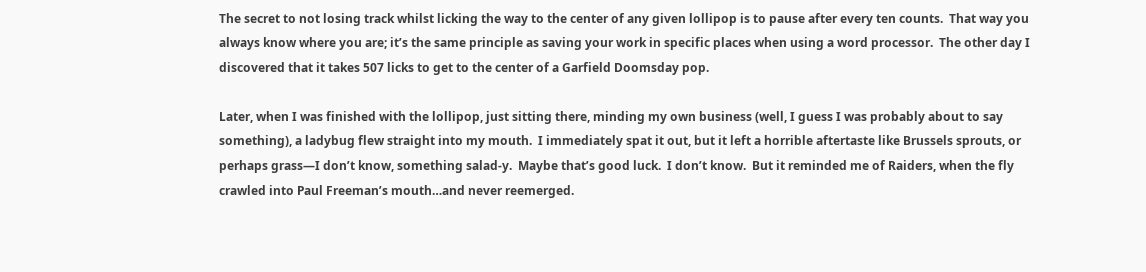The secret to not losing track whilst licking the way to the center of any given lollipop is to pause after every ten counts.  That way you always know where you are; it’s the same principle as saving your work in specific places when using a word processor.  The other day I discovered that it takes 507 licks to get to the center of a Garfield Doomsday pop.

Later, when I was finished with the lollipop, just sitting there, minding my own business (well, I guess I was probably about to say something), a ladybug flew straight into my mouth.  I immediately spat it out, but it left a horrible aftertaste like Brussels sprouts, or perhaps grass—I don’t know, something salad-y.  Maybe that’s good luck.  I don’t know.  But it reminded me of Raiders, when the fly crawled into Paul Freeman’s mouth…and never reemerged.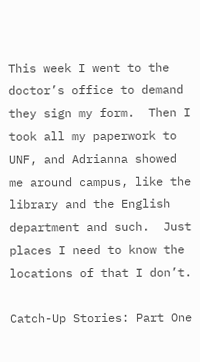This week I went to the doctor’s office to demand they sign my form.  Then I took all my paperwork to UNF, and Adrianna showed me around campus, like the library and the English department and such.  Just places I need to know the locations of that I don’t.

Catch-Up Stories: Part One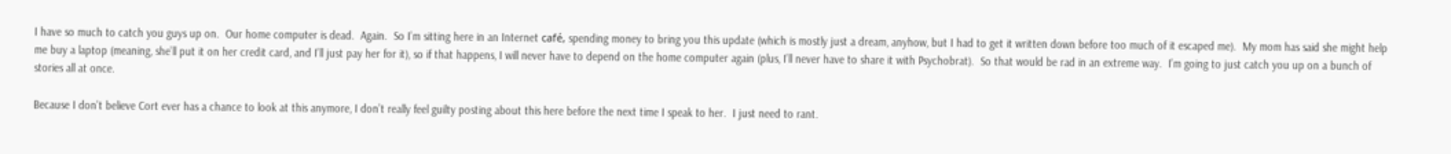I have so much to catch you guys up on.  Our home computer is dead.  Again.  So I’m sitting here in an Internet café, spending money to bring you this update (which is mostly just a dream, anyhow, but I had to get it written down before too much of it escaped me).  My mom has said she might help me buy a laptop (meaning, she’ll put it on her credit card, and I’ll just pay her for it), so if that happens, I will never have to depend on the home computer again (plus, I’ll never have to share it with Psychobrat).  So that would be rad in an extreme way.  I’m going to just catch you up on a bunch of stories all at once.

Because I don’t believe Cort ever has a chance to look at this anymore, I don’t really feel guilty posting about this here before the next time I speak to her.  I just need to rant.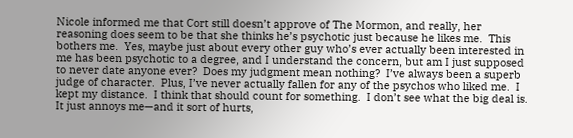Nicole informed me that Cort still doesn’t approve of The Mormon, and really, her reasoning does seem to be that she thinks he’s psychotic just because he likes me.  This bothers me.  Yes, maybe just about every other guy who’s ever actually been interested in me has been psychotic to a degree, and I understand the concern, but am I just supposed to never date anyone ever?  Does my judgment mean nothing?  I’ve always been a superb judge of character.  Plus, I’ve never actually fallen for any of the psychos who liked me.  I kept my distance.  I think that should count for something.  I don’t see what the big deal is.  It just annoys me—and it sort of hurts,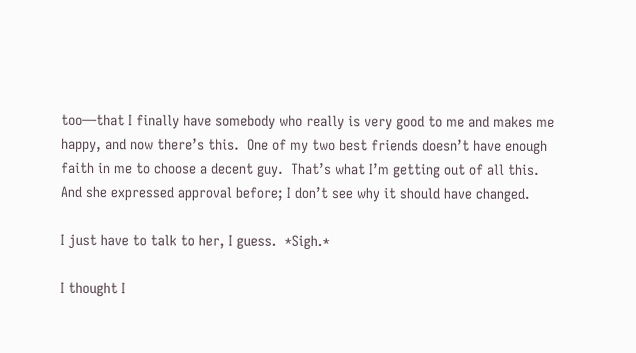too—that I finally have somebody who really is very good to me and makes me happy, and now there’s this.  One of my two best friends doesn’t have enough faith in me to choose a decent guy.  That’s what I’m getting out of all this.  And she expressed approval before; I don’t see why it should have changed.

I just have to talk to her, I guess.  *Sigh.*

I thought I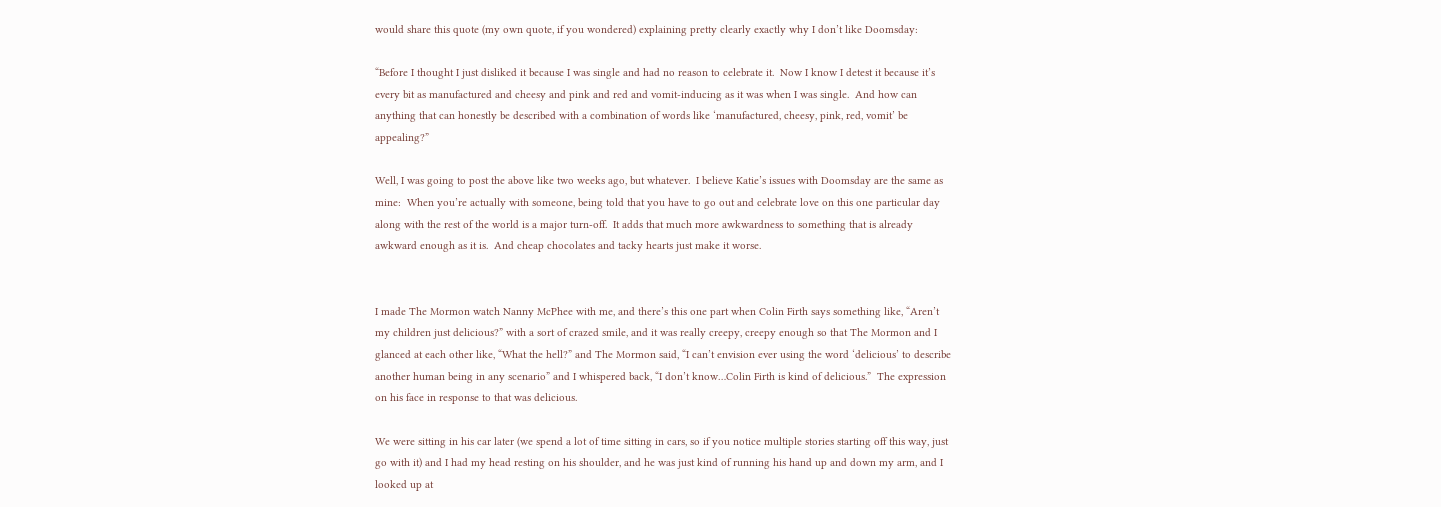would share this quote (my own quote, if you wondered) explaining pretty clearly exactly why I don’t like Doomsday:

“Before I thought I just disliked it because I was single and had no reason to celebrate it.  Now I know I detest it because it’s every bit as manufactured and cheesy and pink and red and vomit-inducing as it was when I was single.  And how can anything that can honestly be described with a combination of words like ‘manufactured, cheesy, pink, red, vomit’ be appealing?”

Well, I was going to post the above like two weeks ago, but whatever.  I believe Katie’s issues with Doomsday are the same as mine:  When you’re actually with someone, being told that you have to go out and celebrate love on this one particular day along with the rest of the world is a major turn-off.  It adds that much more awkwardness to something that is already awkward enough as it is.  And cheap chocolates and tacky hearts just make it worse.


I made The Mormon watch Nanny McPhee with me, and there’s this one part when Colin Firth says something like, “Aren’t my children just delicious?” with a sort of crazed smile, and it was really creepy, creepy enough so that The Mormon and I glanced at each other like, “What the hell?” and The Mormon said, “I can’t envision ever using the word ‘delicious’ to describe another human being in any scenario” and I whispered back, “I don’t know…Colin Firth is kind of delicious.”  The expression on his face in response to that was delicious.

We were sitting in his car later (we spend a lot of time sitting in cars, so if you notice multiple stories starting off this way, just go with it) and I had my head resting on his shoulder, and he was just kind of running his hand up and down my arm, and I looked up at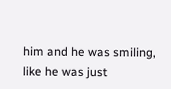him and he was smiling, like he was just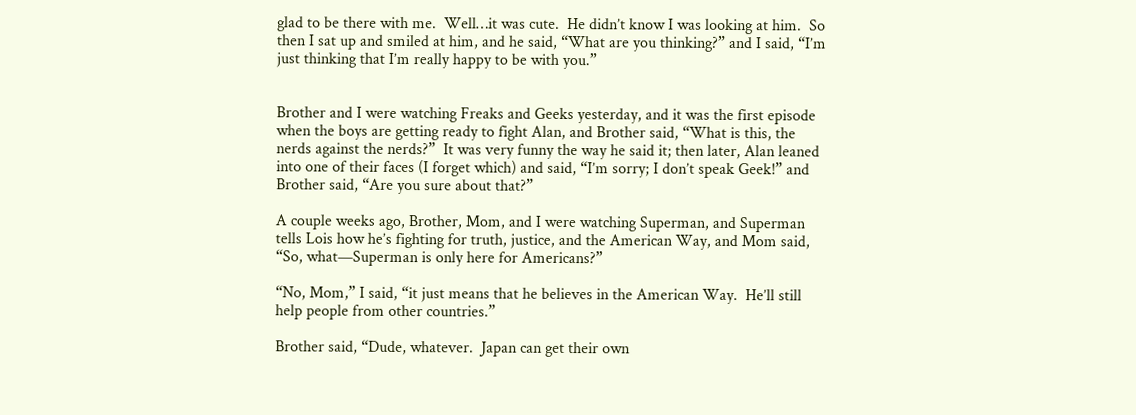glad to be there with me.  Well…it was cute.  He didn’t know I was looking at him.  So then I sat up and smiled at him, and he said, “What are you thinking?” and I said, “I’m just thinking that I’m really happy to be with you.”


Brother and I were watching Freaks and Geeks yesterday, and it was the first episode when the boys are getting ready to fight Alan, and Brother said, “What is this, the nerds against the nerds?”  It was very funny the way he said it; then later, Alan leaned into one of their faces (I forget which) and said, “I’m sorry; I don’t speak Geek!” and Brother said, “Are you sure about that?”

A couple weeks ago, Brother, Mom, and I were watching Superman, and Superman tells Lois how he’s fighting for truth, justice, and the American Way, and Mom said, “So, what—Superman is only here for Americans?”

“No, Mom,” I said, “it just means that he believes in the American Way.  He’ll still help people from other countries.”

Brother said, “Dude, whatever.  Japan can get their own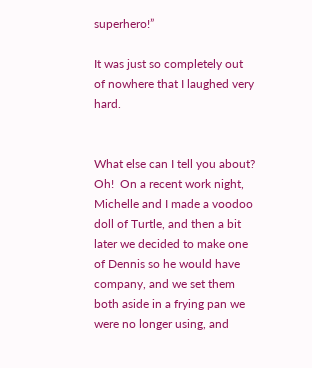superhero!”

It was just so completely out of nowhere that I laughed very hard.


What else can I tell you about?  Oh!  On a recent work night, Michelle and I made a voodoo doll of Turtle, and then a bit later we decided to make one of Dennis so he would have company, and we set them both aside in a frying pan we were no longer using, and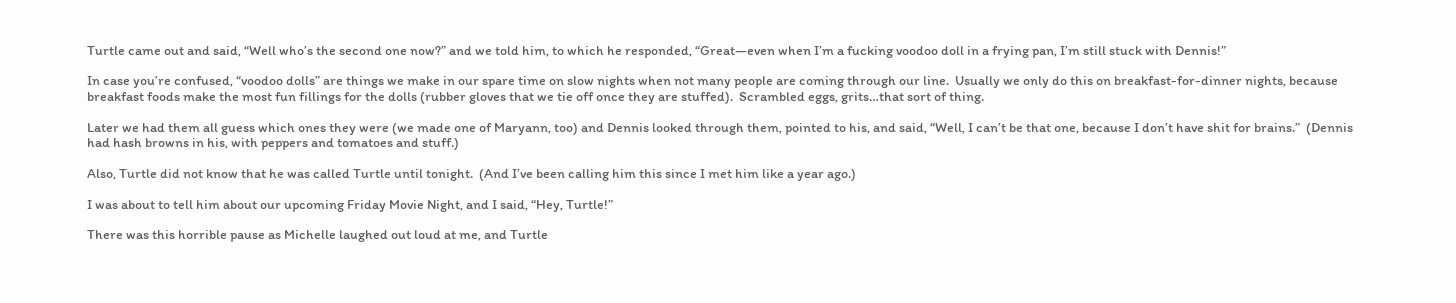Turtle came out and said, “Well who’s the second one now?” and we told him, to which he responded, “Great—even when I’m a fucking voodoo doll in a frying pan, I’m still stuck with Dennis!”

In case you’re confused, “voodoo dolls” are things we make in our spare time on slow nights when not many people are coming through our line.  Usually we only do this on breakfast-for-dinner nights, because breakfast foods make the most fun fillings for the dolls (rubber gloves that we tie off once they are stuffed).  Scrambled eggs, grits…that sort of thing.

Later we had them all guess which ones they were (we made one of Maryann, too) and Dennis looked through them, pointed to his, and said, “Well, I can’t be that one, because I don’t have shit for brains.”  (Dennis had hash browns in his, with peppers and tomatoes and stuff.)

Also, Turtle did not know that he was called Turtle until tonight.  (And I’ve been calling him this since I met him like a year ago.)

I was about to tell him about our upcoming Friday Movie Night, and I said, “Hey, Turtle!”

There was this horrible pause as Michelle laughed out loud at me, and Turtle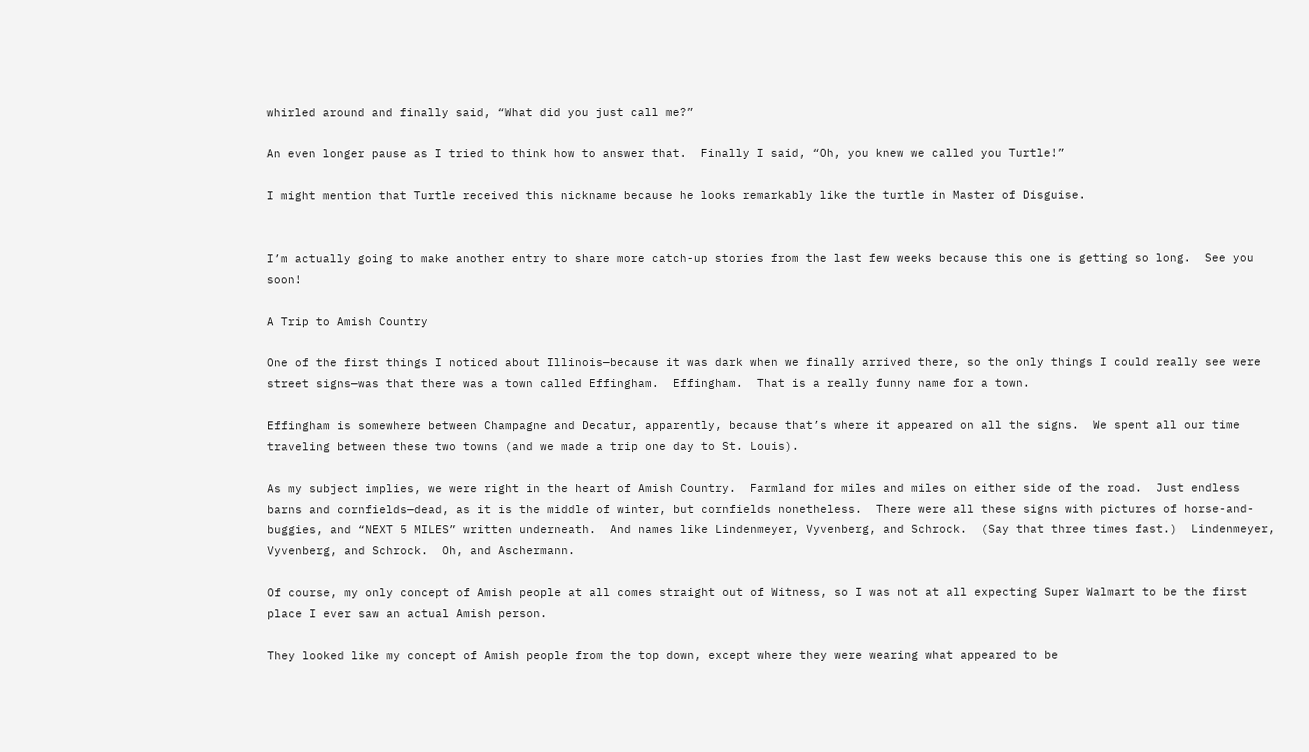whirled around and finally said, “What did you just call me?”

An even longer pause as I tried to think how to answer that.  Finally I said, “Oh, you knew we called you Turtle!”

I might mention that Turtle received this nickname because he looks remarkably like the turtle in Master of Disguise.


I’m actually going to make another entry to share more catch-up stories from the last few weeks because this one is getting so long.  See you soon!

A Trip to Amish Country

One of the first things I noticed about Illinois—because it was dark when we finally arrived there, so the only things I could really see were street signs—was that there was a town called Effingham.  Effingham.  That is a really funny name for a town.

Effingham is somewhere between Champagne and Decatur, apparently, because that’s where it appeared on all the signs.  We spent all our time traveling between these two towns (and we made a trip one day to St. Louis).

As my subject implies, we were right in the heart of Amish Country.  Farmland for miles and miles on either side of the road.  Just endless barns and cornfields—dead, as it is the middle of winter, but cornfields nonetheless.  There were all these signs with pictures of horse-and-buggies, and “NEXT 5 MILES” written underneath.  And names like Lindenmeyer, Vyvenberg, and Schrock.  (Say that three times fast.)  Lindenmeyer, Vyvenberg, and Schrock.  Oh, and Aschermann.

Of course, my only concept of Amish people at all comes straight out of Witness, so I was not at all expecting Super Walmart to be the first place I ever saw an actual Amish person.

They looked like my concept of Amish people from the top down, except where they were wearing what appeared to be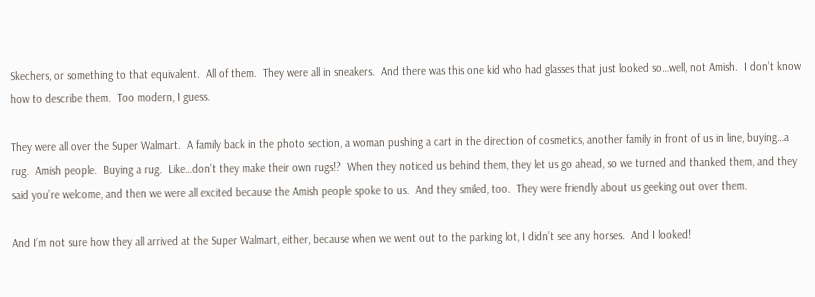Skechers, or something to that equivalent.  All of them.  They were all in sneakers.  And there was this one kid who had glasses that just looked so…well, not Amish.  I don’t know how to describe them.  Too modern, I guess.

They were all over the Super Walmart.  A family back in the photo section, a woman pushing a cart in the direction of cosmetics, another family in front of us in line, buying…a rug.  Amish people.  Buying a rug.  Like…don’t they make their own rugs!?  When they noticed us behind them, they let us go ahead, so we turned and thanked them, and they said you’re welcome, and then we were all excited because the Amish people spoke to us.  And they smiled, too.  They were friendly about us geeking out over them.

And I’m not sure how they all arrived at the Super Walmart, either, because when we went out to the parking lot, I didn’t see any horses.  And I looked!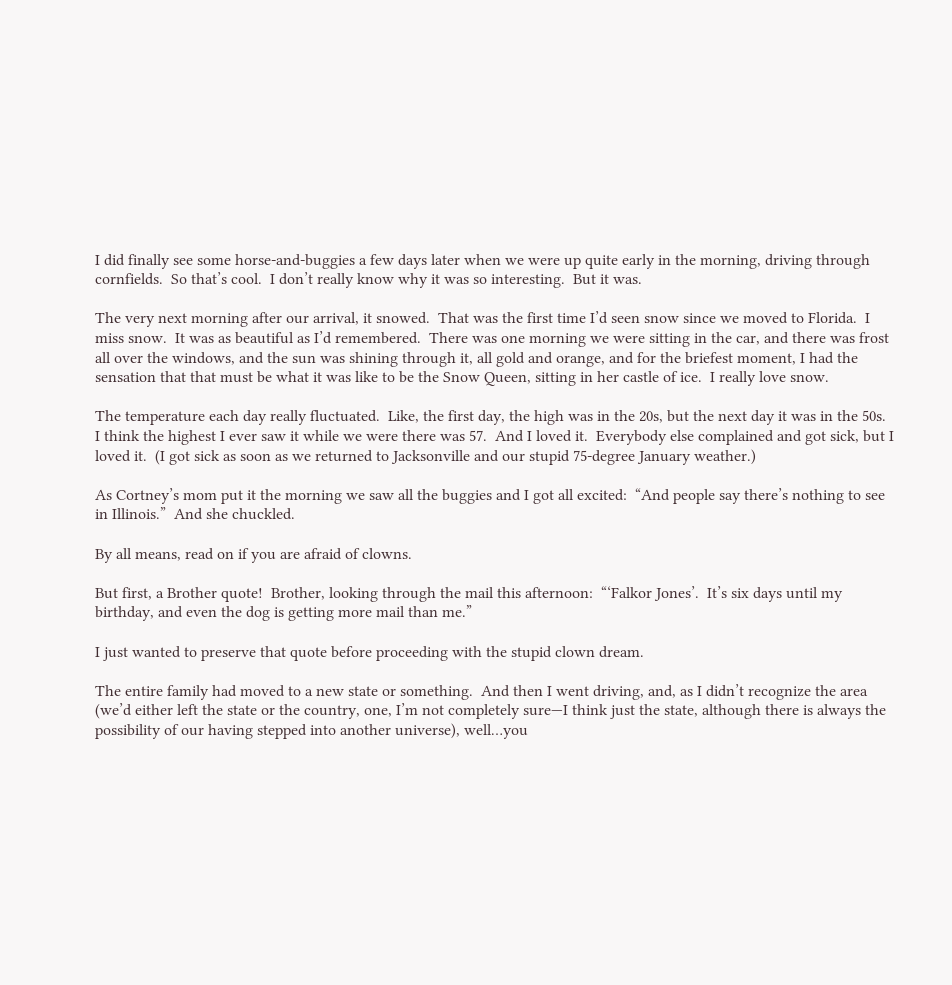I did finally see some horse-and-buggies a few days later when we were up quite early in the morning, driving through cornfields.  So that’s cool.  I don’t really know why it was so interesting.  But it was.

The very next morning after our arrival, it snowed.  That was the first time I’d seen snow since we moved to Florida.  I miss snow.  It was as beautiful as I’d remembered.  There was one morning we were sitting in the car, and there was frost all over the windows, and the sun was shining through it, all gold and orange, and for the briefest moment, I had the sensation that that must be what it was like to be the Snow Queen, sitting in her castle of ice.  I really love snow.

The temperature each day really fluctuated.  Like, the first day, the high was in the 20s, but the next day it was in the 50s.  I think the highest I ever saw it while we were there was 57.  And I loved it.  Everybody else complained and got sick, but I loved it.  (I got sick as soon as we returned to Jacksonville and our stupid 75-degree January weather.)

As Cortney’s mom put it the morning we saw all the buggies and I got all excited:  “And people say there’s nothing to see in Illinois.”  And she chuckled.

By all means, read on if you are afraid of clowns.

But first, a Brother quote!  Brother, looking through the mail this afternoon:  “‘Falkor Jones’.  It’s six days until my birthday, and even the dog is getting more mail than me.”

I just wanted to preserve that quote before proceeding with the stupid clown dream.

The entire family had moved to a new state or something.  And then I went driving, and, as I didn’t recognize the area (we’d either left the state or the country, one, I’m not completely sure—I think just the state, although there is always the possibility of our having stepped into another universe), well…you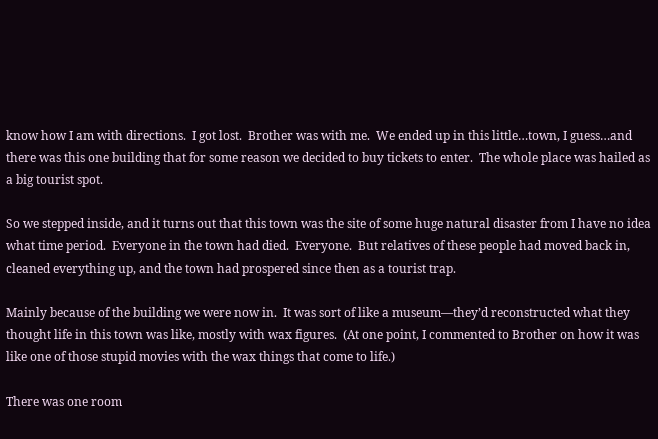know how I am with directions.  I got lost.  Brother was with me.  We ended up in this little…town, I guess…and there was this one building that for some reason we decided to buy tickets to enter.  The whole place was hailed as a big tourist spot.

So we stepped inside, and it turns out that this town was the site of some huge natural disaster from I have no idea what time period.  Everyone in the town had died.  Everyone.  But relatives of these people had moved back in, cleaned everything up, and the town had prospered since then as a tourist trap.

Mainly because of the building we were now in.  It was sort of like a museum—they’d reconstructed what they thought life in this town was like, mostly with wax figures.  (At one point, I commented to Brother on how it was like one of those stupid movies with the wax things that come to life.)

There was one room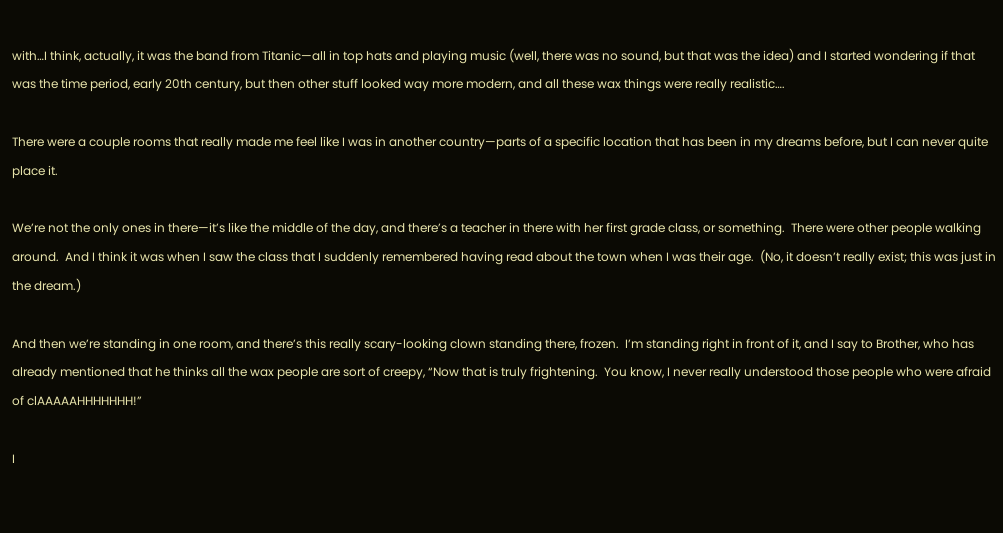with…I think, actually, it was the band from Titanic—all in top hats and playing music (well, there was no sound, but that was the idea) and I started wondering if that was the time period, early 20th century, but then other stuff looked way more modern, and all these wax things were really realistic….

There were a couple rooms that really made me feel like I was in another country—parts of a specific location that has been in my dreams before, but I can never quite place it.

We’re not the only ones in there—it’s like the middle of the day, and there’s a teacher in there with her first grade class, or something.  There were other people walking around.  And I think it was when I saw the class that I suddenly remembered having read about the town when I was their age.  (No, it doesn’t really exist; this was just in the dream.)

And then we’re standing in one room, and there’s this really scary-looking clown standing there, frozen.  I’m standing right in front of it, and I say to Brother, who has already mentioned that he thinks all the wax people are sort of creepy, “Now that is truly frightening.  You know, I never really understood those people who were afraid of clAAAAAHHHHHHH!”

I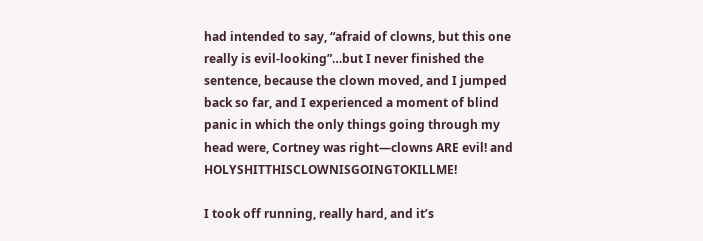had intended to say, “afraid of clowns, but this one really is evil-looking”…but I never finished the sentence, because the clown moved, and I jumped back so far, and I experienced a moment of blind panic in which the only things going through my head were, Cortney was right—clowns ARE evil! and HOLYSHITTHISCLOWNISGOINGTOKILLME!

I took off running, really hard, and it’s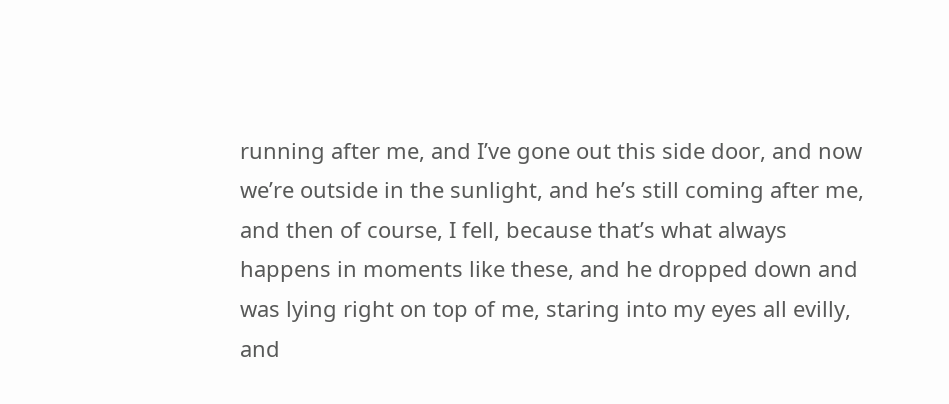running after me, and I’ve gone out this side door, and now we’re outside in the sunlight, and he’s still coming after me, and then of course, I fell, because that’s what always happens in moments like these, and he dropped down and was lying right on top of me, staring into my eyes all evilly, and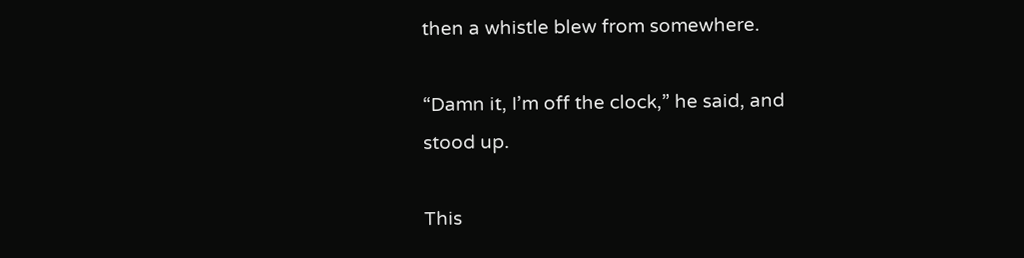then a whistle blew from somewhere.

“Damn it, I’m off the clock,” he said, and stood up.

This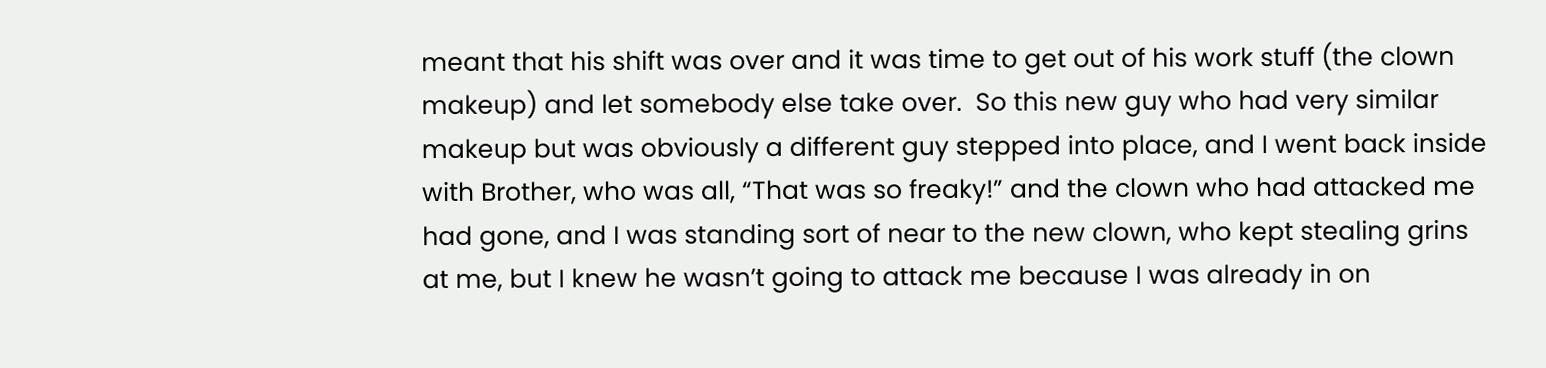meant that his shift was over and it was time to get out of his work stuff (the clown makeup) and let somebody else take over.  So this new guy who had very similar makeup but was obviously a different guy stepped into place, and I went back inside with Brother, who was all, “That was so freaky!” and the clown who had attacked me had gone, and I was standing sort of near to the new clown, who kept stealing grins at me, but I knew he wasn’t going to attack me because I was already in on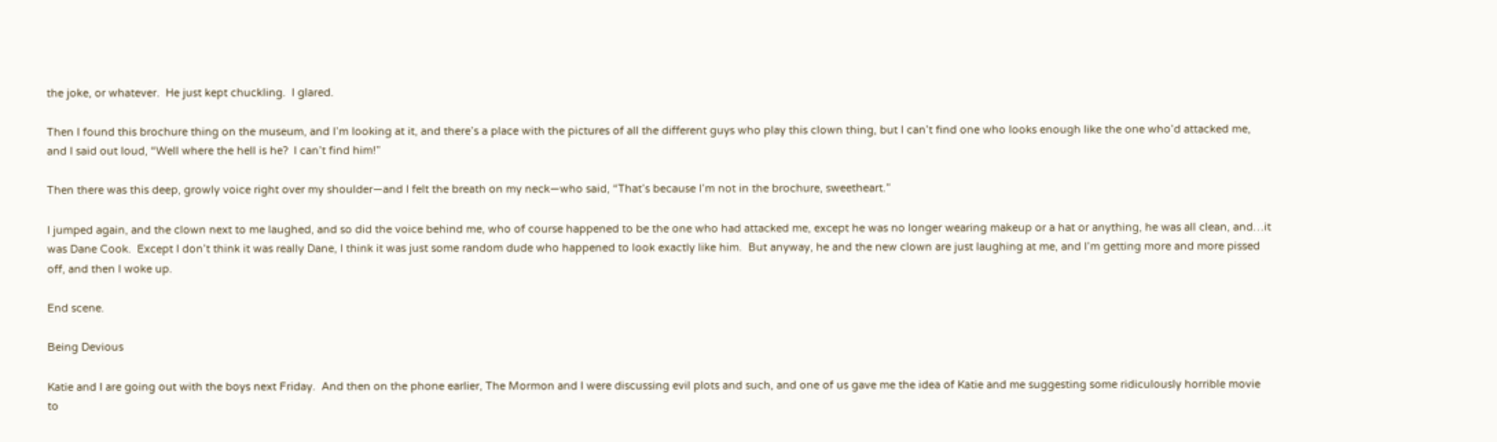the joke, or whatever.  He just kept chuckling.  I glared.

Then I found this brochure thing on the museum, and I’m looking at it, and there’s a place with the pictures of all the different guys who play this clown thing, but I can’t find one who looks enough like the one who’d attacked me, and I said out loud, “Well where the hell is he?  I can’t find him!”

Then there was this deep, growly voice right over my shoulder—and I felt the breath on my neck—who said, “That’s because I’m not in the brochure, sweetheart.”

I jumped again, and the clown next to me laughed, and so did the voice behind me, who of course happened to be the one who had attacked me, except he was no longer wearing makeup or a hat or anything, he was all clean, and…it was Dane Cook.  Except I don’t think it was really Dane, I think it was just some random dude who happened to look exactly like him.  But anyway, he and the new clown are just laughing at me, and I’m getting more and more pissed off, and then I woke up.

End scene.

Being Devious

Katie and I are going out with the boys next Friday.  And then on the phone earlier, The Mormon and I were discussing evil plots and such, and one of us gave me the idea of Katie and me suggesting some ridiculously horrible movie to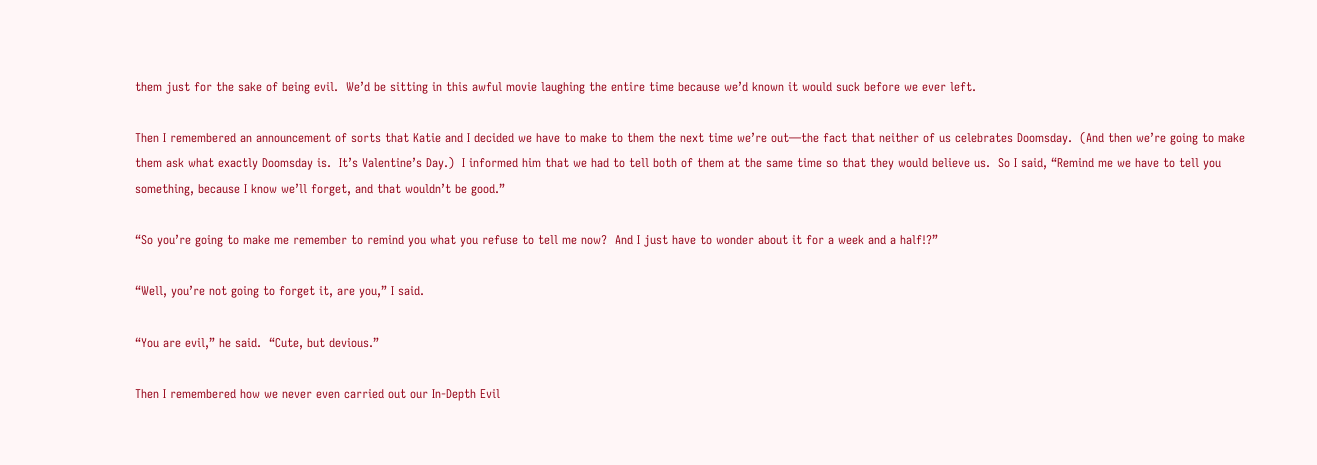them just for the sake of being evil.  We’d be sitting in this awful movie laughing the entire time because we’d known it would suck before we ever left.

Then I remembered an announcement of sorts that Katie and I decided we have to make to them the next time we’re out—the fact that neither of us celebrates Doomsday.  (And then we’re going to make them ask what exactly Doomsday is.  It’s Valentine’s Day.)  I informed him that we had to tell both of them at the same time so that they would believe us.  So I said, “Remind me we have to tell you something, because I know we’ll forget, and that wouldn’t be good.”

“So you’re going to make me remember to remind you what you refuse to tell me now?  And I just have to wonder about it for a week and a half!?”

“Well, you’re not going to forget it, are you,” I said.

“You are evil,” he said.  “Cute, but devious.”

Then I remembered how we never even carried out our In-Depth Evil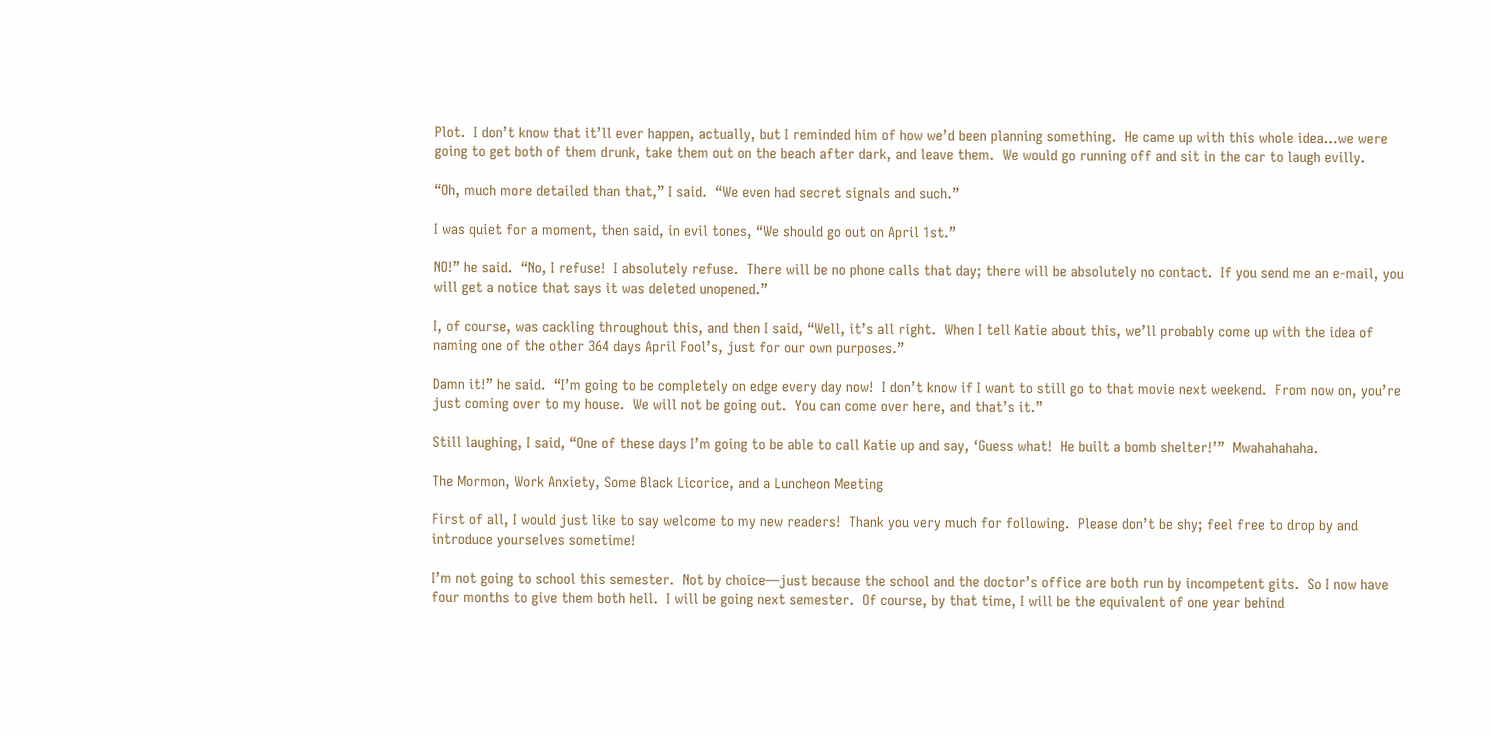Plot.  I don’t know that it’ll ever happen, actually, but I reminded him of how we’d been planning something.  He came up with this whole idea…we were going to get both of them drunk, take them out on the beach after dark, and leave them.  We would go running off and sit in the car to laugh evilly.

“Oh, much more detailed than that,” I said.  “We even had secret signals and such.”

I was quiet for a moment, then said, in evil tones, “We should go out on April 1st.”

NO!” he said.  “No, I refuse!  I absolutely refuse.  There will be no phone calls that day; there will be absolutely no contact.  If you send me an e-mail, you will get a notice that says it was deleted unopened.”

I, of course, was cackling throughout this, and then I said, “Well, it’s all right.  When I tell Katie about this, we’ll probably come up with the idea of naming one of the other 364 days April Fool’s, just for our own purposes.”

Damn it!” he said.  “I’m going to be completely on edge every day now!  I don’t know if I want to still go to that movie next weekend.  From now on, you’re just coming over to my house.  We will not be going out.  You can come over here, and that’s it.”

Still laughing, I said, “One of these days I’m going to be able to call Katie up and say, ‘Guess what!  He built a bomb shelter!’”  Mwahahahaha.

The Mormon, Work Anxiety, Some Black Licorice, and a Luncheon Meeting

First of all, I would just like to say welcome to my new readers!  Thank you very much for following.  Please don’t be shy; feel free to drop by and introduce yourselves sometime!

I’m not going to school this semester.  Not by choice—just because the school and the doctor’s office are both run by incompetent gits.  So I now have four months to give them both hell.  I will be going next semester.  Of course, by that time, I will be the equivalent of one year behind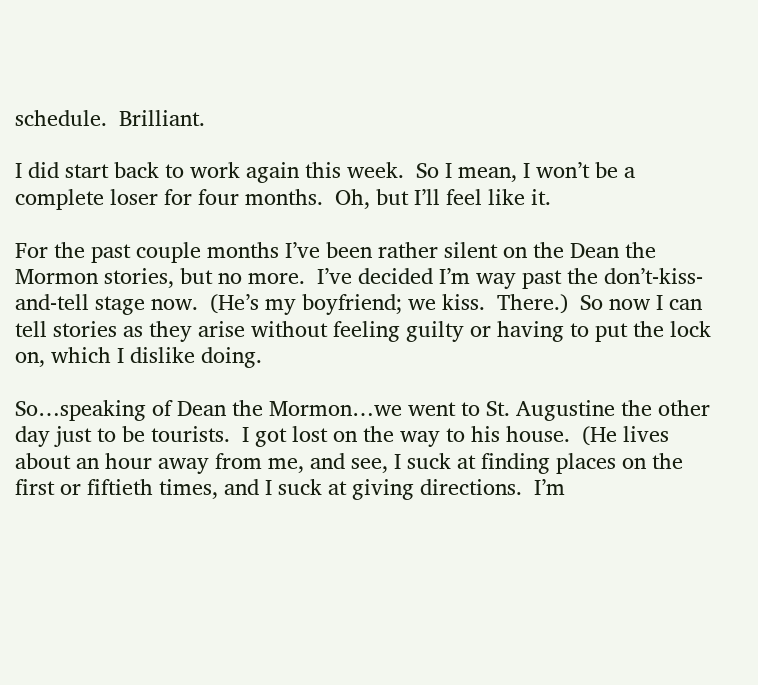schedule.  Brilliant.

I did start back to work again this week.  So I mean, I won’t be a complete loser for four months.  Oh, but I’ll feel like it.

For the past couple months I’ve been rather silent on the Dean the Mormon stories, but no more.  I’ve decided I’m way past the don’t-kiss-and-tell stage now.  (He’s my boyfriend; we kiss.  There.)  So now I can tell stories as they arise without feeling guilty or having to put the lock on, which I dislike doing.

So…speaking of Dean the Mormon…we went to St. Augustine the other day just to be tourists.  I got lost on the way to his house.  (He lives about an hour away from me, and see, I suck at finding places on the first or fiftieth times, and I suck at giving directions.  I’m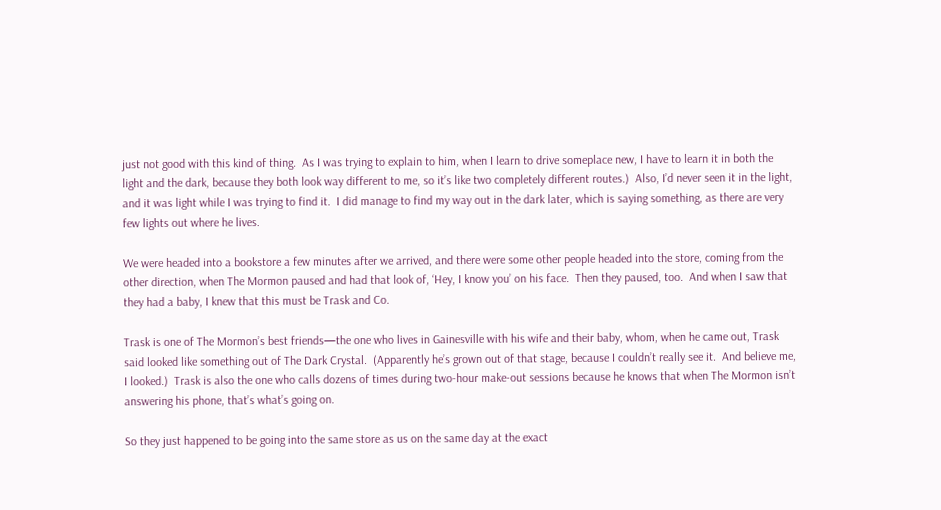just not good with this kind of thing.  As I was trying to explain to him, when I learn to drive someplace new, I have to learn it in both the light and the dark, because they both look way different to me, so it’s like two completely different routes.)  Also, I’d never seen it in the light, and it was light while I was trying to find it.  I did manage to find my way out in the dark later, which is saying something, as there are very few lights out where he lives.

We were headed into a bookstore a few minutes after we arrived, and there were some other people headed into the store, coming from the other direction, when The Mormon paused and had that look of, ‘Hey, I know you’ on his face.  Then they paused, too.  And when I saw that they had a baby, I knew that this must be Trask and Co.

Trask is one of The Mormon’s best friends—the one who lives in Gainesville with his wife and their baby, whom, when he came out, Trask said looked like something out of The Dark Crystal.  (Apparently he’s grown out of that stage, because I couldn’t really see it.  And believe me, I looked.)  Trask is also the one who calls dozens of times during two-hour make-out sessions because he knows that when The Mormon isn’t answering his phone, that’s what’s going on.

So they just happened to be going into the same store as us on the same day at the exact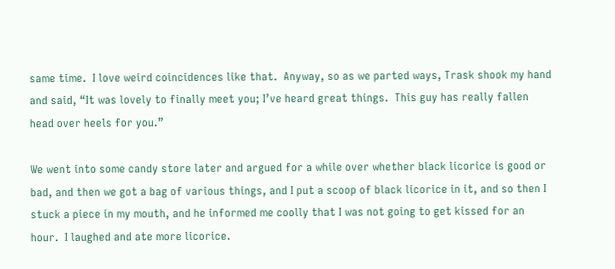same time.  I love weird coincidences like that.  Anyway, so as we parted ways, Trask shook my hand and said, “It was lovely to finally meet you; I’ve heard great things.  This guy has really fallen head over heels for you.”

We went into some candy store later and argued for a while over whether black licorice is good or bad, and then we got a bag of various things, and I put a scoop of black licorice in it, and so then I stuck a piece in my mouth, and he informed me coolly that I was not going to get kissed for an hour.  I laughed and ate more licorice.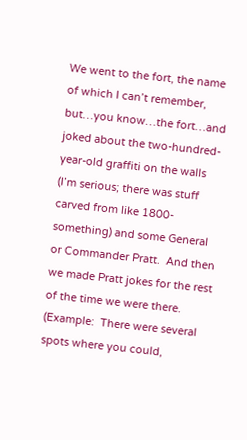We went to the fort, the name of which I can’t remember, but…you know…the fort…and joked about the two-hundred-year-old graffiti on the walls (I’m serious; there was stuff carved from like 1800-something) and some General or Commander Pratt.  And then we made Pratt jokes for the rest of the time we were there.  (Example:  There were several spots where you could,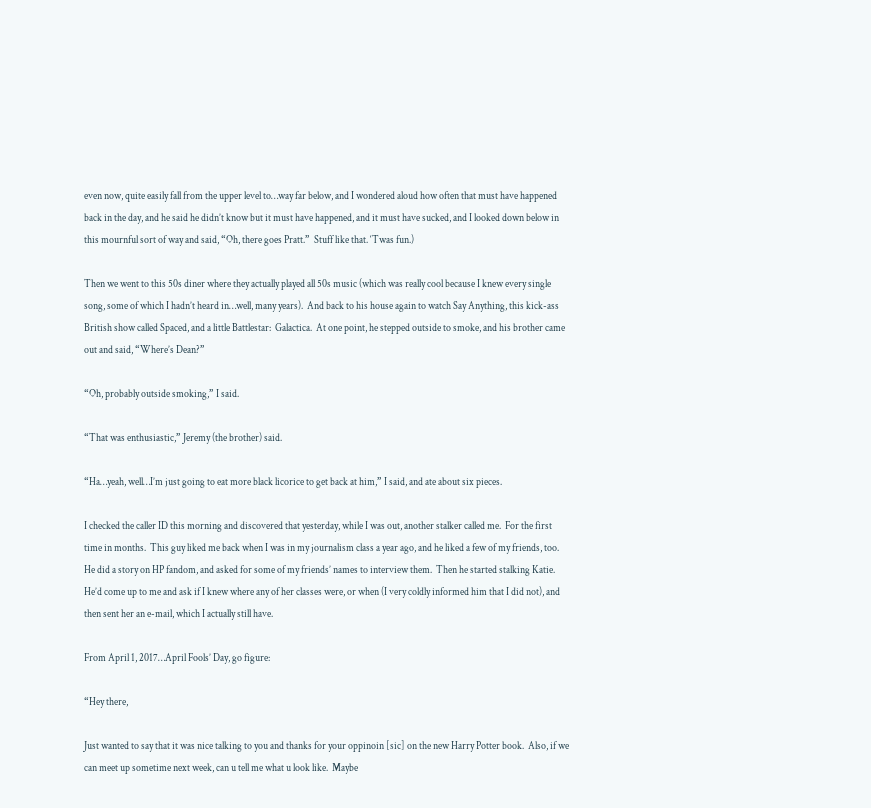even now, quite easily fall from the upper level to…way far below, and I wondered aloud how often that must have happened back in the day, and he said he didn’t know but it must have happened, and it must have sucked, and I looked down below in this mournful sort of way and said, “Oh, there goes Pratt.”  Stuff like that. ‘Twas fun.)

Then we went to this 50s diner where they actually played all 50s music (which was really cool because I knew every single song, some of which I hadn’t heard in…well, many years).  And back to his house again to watch Say Anything, this kick-ass British show called Spaced, and a little Battlestar:  Galactica.  At one point, he stepped outside to smoke, and his brother came out and said, “Where’s Dean?”

“Oh, probably outside smoking,” I said.

“That was enthusiastic,” Jeremy (the brother) said.

“Ha…yeah, well…I’m just going to eat more black licorice to get back at him,” I said, and ate about six pieces.

I checked the caller ID this morning and discovered that yesterday, while I was out, another stalker called me.  For the first time in months.  This guy liked me back when I was in my journalism class a year ago, and he liked a few of my friends, too.  He did a story on HP fandom, and asked for some of my friends’ names to interview them.  Then he started stalking Katie.  He’d come up to me and ask if I knew where any of her classes were, or when (I very coldly informed him that I did not), and then sent her an e-mail, which I actually still have.

From April 1, 2017…April Fools’ Day, go figure:

“Hey there,

Just wanted to say that it was nice talking to you and thanks for your oppinoin [sic] on the new Harry Potter book.  Also, if we can meet up sometime next week, can u tell me what u look like.  Maybe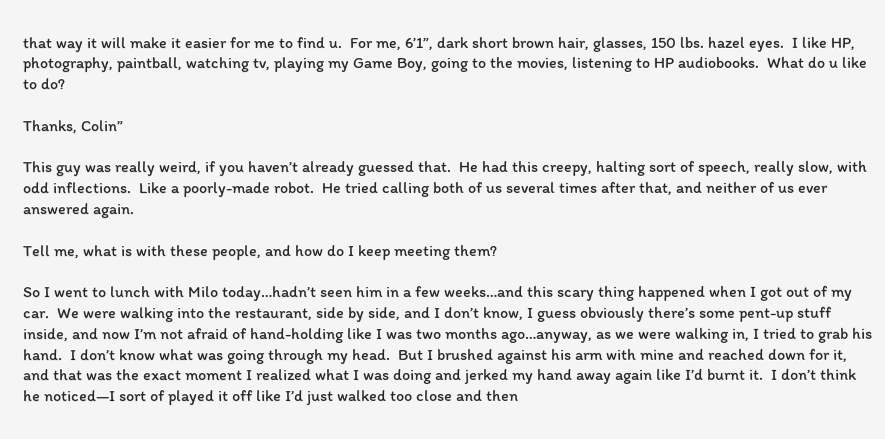that way it will make it easier for me to find u.  For me, 6’1”, dark short brown hair, glasses, 150 lbs. hazel eyes.  I like HP, photography, paintball, watching tv, playing my Game Boy, going to the movies, listening to HP audiobooks.  What do u like to do?

Thanks, Colin”

This guy was really weird, if you haven’t already guessed that.  He had this creepy, halting sort of speech, really slow, with odd inflections.  Like a poorly-made robot.  He tried calling both of us several times after that, and neither of us ever answered again.

Tell me, what is with these people, and how do I keep meeting them?

So I went to lunch with Milo today…hadn’t seen him in a few weeks…and this scary thing happened when I got out of my car.  We were walking into the restaurant, side by side, and I don’t know, I guess obviously there’s some pent-up stuff inside, and now I’m not afraid of hand-holding like I was two months ago…anyway, as we were walking in, I tried to grab his hand.  I don’t know what was going through my head.  But I brushed against his arm with mine and reached down for it, and that was the exact moment I realized what I was doing and jerked my hand away again like I’d burnt it.  I don’t think he noticed—I sort of played it off like I’d just walked too close and then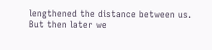lengthened the distance between us.  But then later we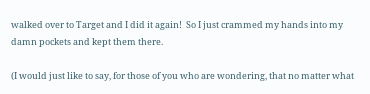walked over to Target and I did it again!  So I just crammed my hands into my damn pockets and kept them there.

(I would just like to say, for those of you who are wondering, that no matter what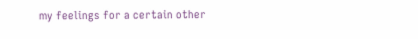my feelings for a certain other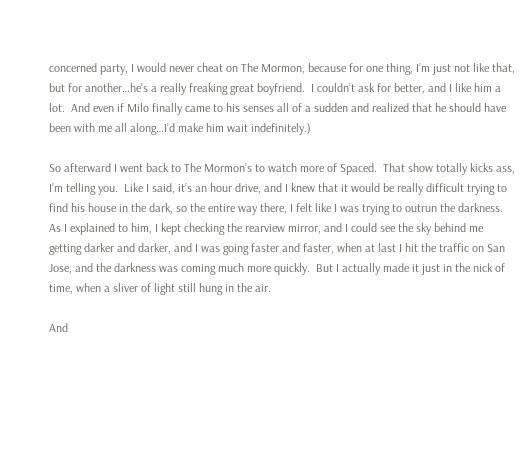concerned party, I would never cheat on The Mormon, because for one thing, I’m just not like that, but for another…he’s a really freaking great boyfriend.  I couldn’t ask for better, and I like him a lot.  And even if Milo finally came to his senses all of a sudden and realized that he should have been with me all along…I’d make him wait indefinitely.)

So afterward I went back to The Mormon’s to watch more of Spaced.  That show totally kicks ass, I’m telling you.  Like I said, it’s an hour drive, and I knew that it would be really difficult trying to find his house in the dark, so the entire way there, I felt like I was trying to outrun the darkness.  As I explained to him, I kept checking the rearview mirror, and I could see the sky behind me getting darker and darker, and I was going faster and faster, when at last I hit the traffic on San Jose, and the darkness was coming much more quickly.  But I actually made it just in the nick of time, when a sliver of light still hung in the air.

And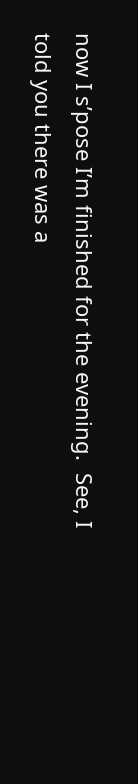now I s’pose I’m finished for the evening.  See, I told you there was a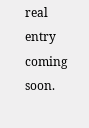real entry coming soon.